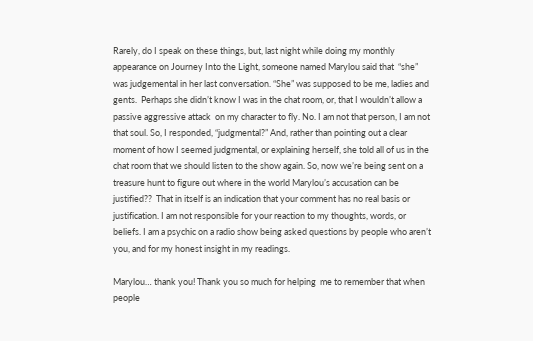Rarely, do I speak on these things, but, last night while doing my monthly appearance on Journey Into the Light, someone named Marylou said that  “she” was judgemental in her last conversation. “She” was supposed to be me, ladies and gents.  Perhaps she didn’t know I was in the chat room, or, that I wouldn’t allow a passive aggressive attack  on my character to fly. No. I am not that person, I am not that soul. So, I responded, “judgmental?” And, rather than pointing out a clear moment of how I seemed judgmental, or explaining herself, she told all of us in the chat room that we should listen to the show again. So, now we’re being sent on a treasure hunt to figure out where in the world Marylou’s accusation can be justified??  That in itself is an indication that your comment has no real basis or justification. I am not responsible for your reaction to my thoughts, words, or beliefs. I am a psychic on a radio show being asked questions by people who aren’t you, and for my honest insight in my readings.

Marylou… thank you! Thank you so much for helping  me to remember that when people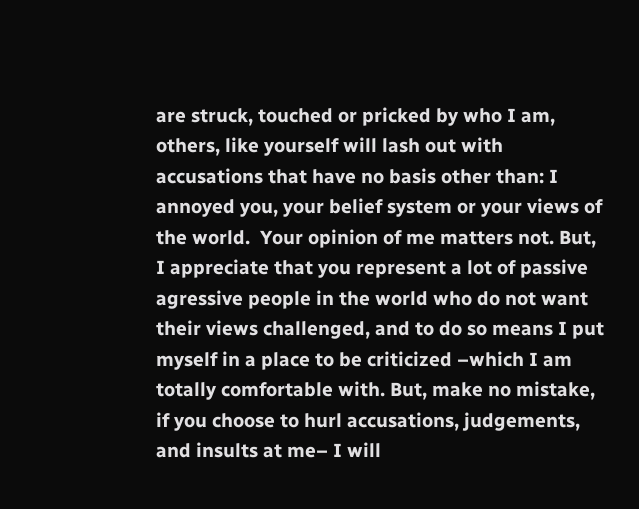are struck, touched or pricked by who I am,  others, like yourself will lash out with accusations that have no basis other than: I annoyed you, your belief system or your views of the world.  Your opinion of me matters not. But, I appreciate that you represent a lot of passive agressive people in the world who do not want their views challenged, and to do so means I put myself in a place to be criticized –which I am totally comfortable with. But, make no mistake, if you choose to hurl accusations, judgements, and insults at me– I will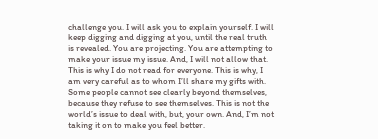challenge you. I will ask you to explain yourself. I will keep digging and digging at you, until the real truth is revealed. You are projecting. You are attempting to make your issue my issue. And, I will not allow that.  This is why I do not read for everyone. This is why, I am very careful as to whom I’ll share my gifts with.  Some people cannot see clearly beyond themselves, because they refuse to see themselves. This is not the world’s issue to deal with, but, your own. And, I’m not taking it on to make you feel better.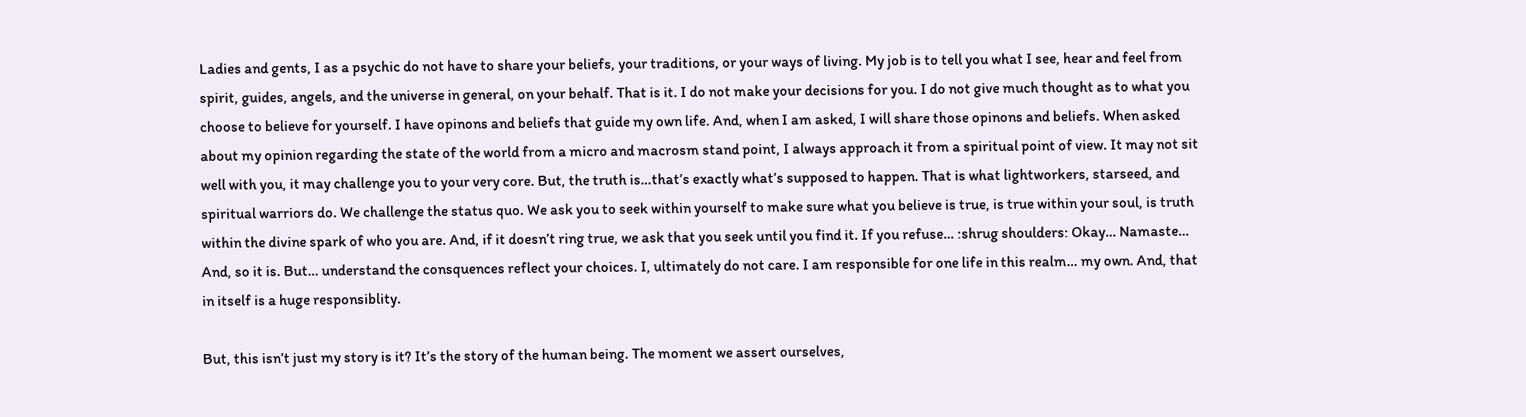Ladies and gents, I as a psychic do not have to share your beliefs, your traditions, or your ways of living. My job is to tell you what I see, hear and feel from spirit, guides, angels, and the universe in general, on your behalf. That is it. I do not make your decisions for you. I do not give much thought as to what you choose to believe for yourself. I have opinons and beliefs that guide my own life. And, when I am asked, I will share those opinons and beliefs. When asked about my opinion regarding the state of the world from a micro and macrosm stand point, I always approach it from a spiritual point of view. It may not sit well with you, it may challenge you to your very core. But, the truth is…that’s exactly what’s supposed to happen. That is what lightworkers, starseed, and spiritual warriors do. We challenge the status quo. We ask you to seek within yourself to make sure what you believe is true, is true within your soul, is truth within the divine spark of who you are. And, if it doesn’t ring true, we ask that you seek until you find it. If you refuse… :shrug shoulders: Okay… Namaste… And, so it is. But… understand the consquences reflect your choices. I, ultimately do not care. I am responsible for one life in this realm… my own. And, that in itself is a huge responsiblity.

But, this isn’t just my story is it? It’s the story of the human being. The moment we assert ourselves,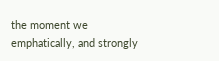the moment we emphatically, and strongly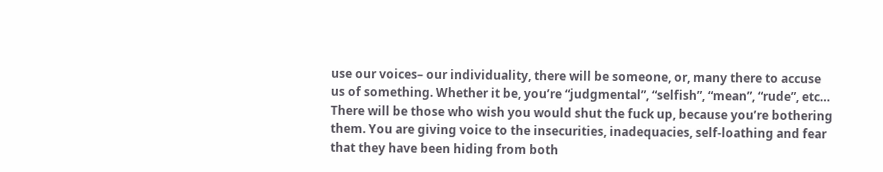use our voices– our individuality, there will be someone, or, many there to accuse us of something. Whether it be, you’re “judgmental”, “selfish”, “mean”, “rude”, etc… There will be those who wish you would shut the fuck up, because you’re bothering them. You are giving voice to the insecurities, inadequacies, self-loathing and fear that they have been hiding from both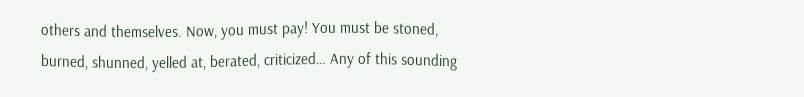others and themselves. Now, you must pay! You must be stoned, burned, shunned, yelled at, berated, criticized… Any of this sounding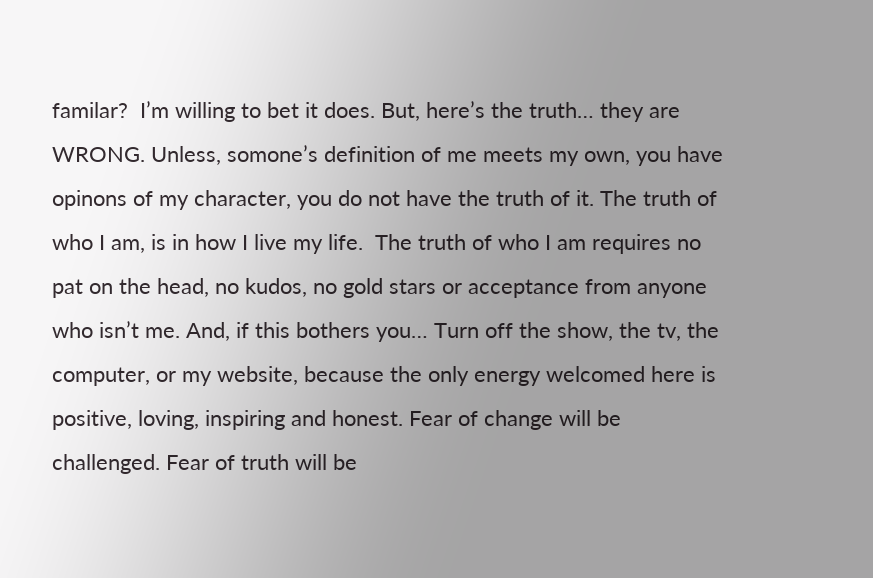familar?  I’m willing to bet it does. But, here’s the truth… they are WRONG. Unless, somone’s definition of me meets my own, you have opinons of my character, you do not have the truth of it. The truth of who I am, is in how I live my life.  The truth of who I am requires no pat on the head, no kudos, no gold stars or acceptance from anyone who isn’t me. And, if this bothers you… Turn off the show, the tv, the computer, or my website, because the only energy welcomed here is positive, loving, inspiring and honest. Fear of change will be challenged. Fear of truth will be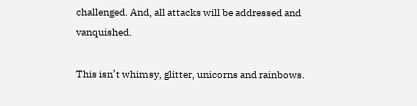challenged. And, all attacks will be addressed and vanquished.

This isn’t whimsy, glitter, unicorns and rainbows.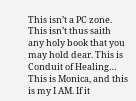This isn’t a PC zone. This isn’t thus saith any holy book that you may hold dear. This is Conduit of Healing… This is Monica, and this is my I AM. If it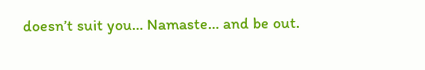doesn’t suit you… Namaste… and be out.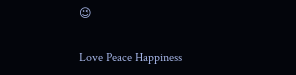😉

Love Peace Happiness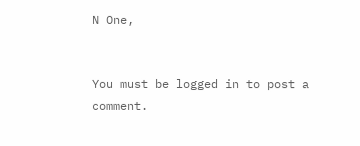N One,


You must be logged in to post a comment.